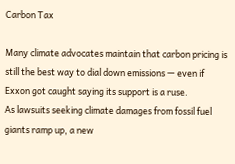Carbon Tax

Many climate advocates maintain that carbon pricing is still the best way to dial down emissions — even if Exxon got caught saying its support is a ruse.
As lawsuits seeking climate damages from fossil fuel giants ramp up, a new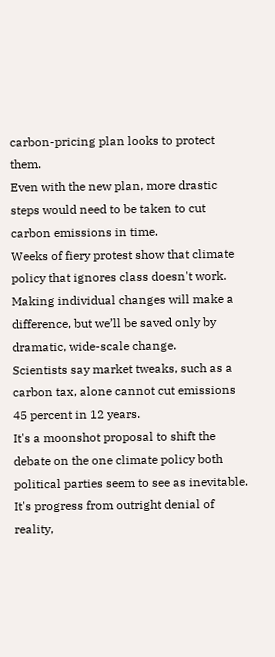carbon-pricing plan looks to protect them.
Even with the new plan, more drastic steps would need to be taken to cut carbon emissions in time.
Weeks of fiery protest show that climate policy that ignores class doesn't work.
Making individual changes will make a difference, but we’ll be saved only by dramatic, wide-scale change.
Scientists say market tweaks, such as a carbon tax, alone cannot cut emissions 45 percent in 12 years.
It's a moonshot proposal to shift the debate on the one climate policy both political parties seem to see as inevitable.
It's progress from outright denial of reality,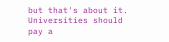but that's about it.
Universities should pay a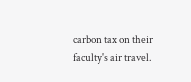carbon tax on their faculty's air travel.